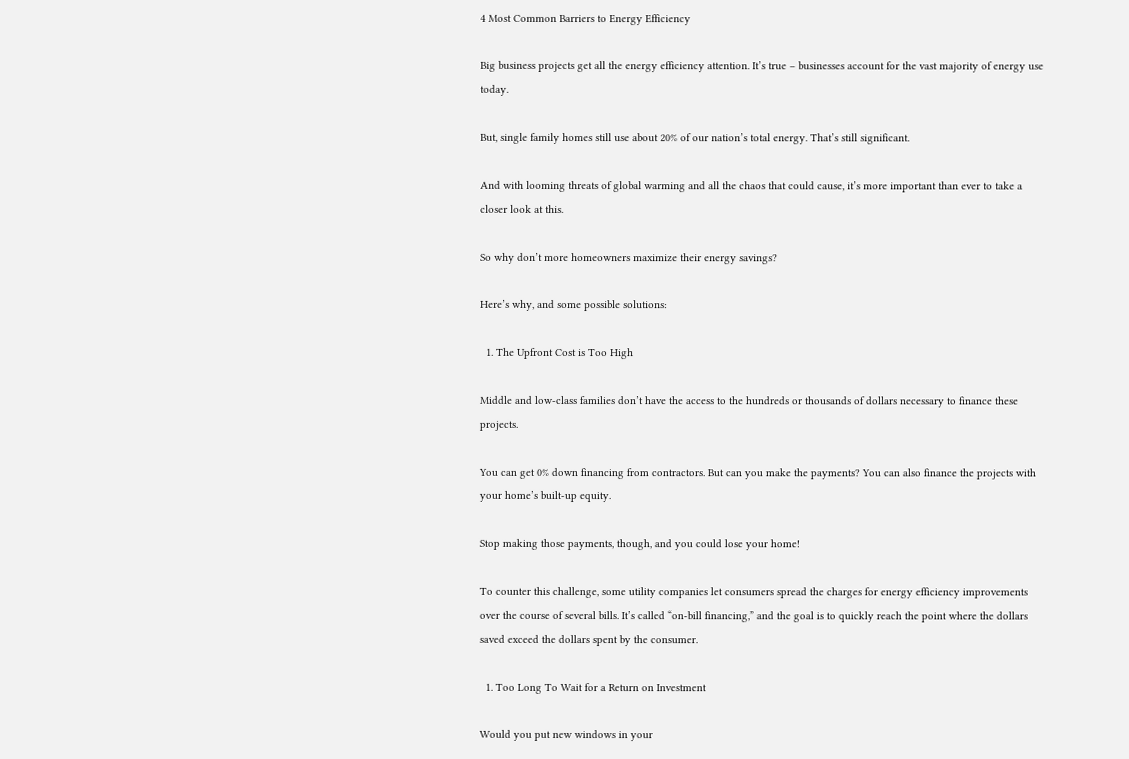4 Most Common Barriers to Energy Efficiency

Big business projects get all the energy efficiency attention. It’s true – businesses account for the vast majority of energy use today.

But, single family homes still use about 20% of our nation’s total energy. That’s still significant.

And with looming threats of global warming and all the chaos that could cause, it’s more important than ever to take a closer look at this.

So why don’t more homeowners maximize their energy savings?

Here’s why, and some possible solutions:

  1. The Upfront Cost is Too High

Middle and low-class families don’t have the access to the hundreds or thousands of dollars necessary to finance these projects.

You can get 0% down financing from contractors. But can you make the payments? You can also finance the projects with your home’s built-up equity.

Stop making those payments, though, and you could lose your home!

To counter this challenge, some utility companies let consumers spread the charges for energy efficiency improvements over the course of several bills. It’s called “on-bill financing,” and the goal is to quickly reach the point where the dollars saved exceed the dollars spent by the consumer.

  1. Too Long To Wait for a Return on Investment

Would you put new windows in your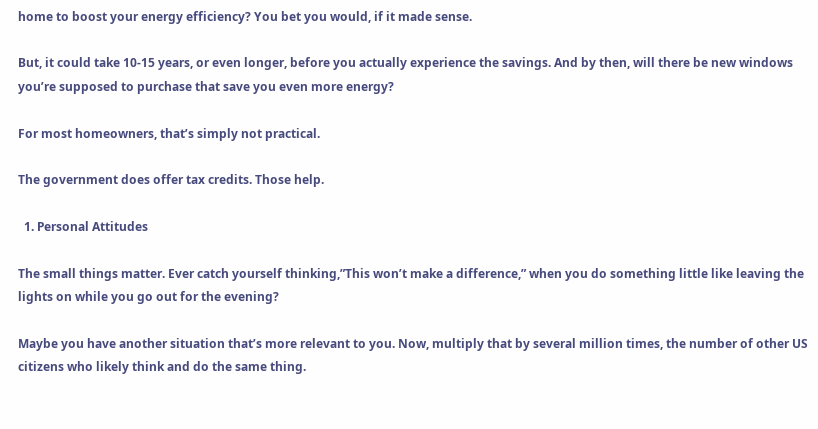home to boost your energy efficiency? You bet you would, if it made sense.

But, it could take 10-15 years, or even longer, before you actually experience the savings. And by then, will there be new windows you’re supposed to purchase that save you even more energy?

For most homeowners, that’s simply not practical.

The government does offer tax credits. Those help.

  1. Personal Attitudes

The small things matter. Ever catch yourself thinking,”This won’t make a difference,” when you do something little like leaving the lights on while you go out for the evening?

Maybe you have another situation that’s more relevant to you. Now, multiply that by several million times, the number of other US citizens who likely think and do the same thing.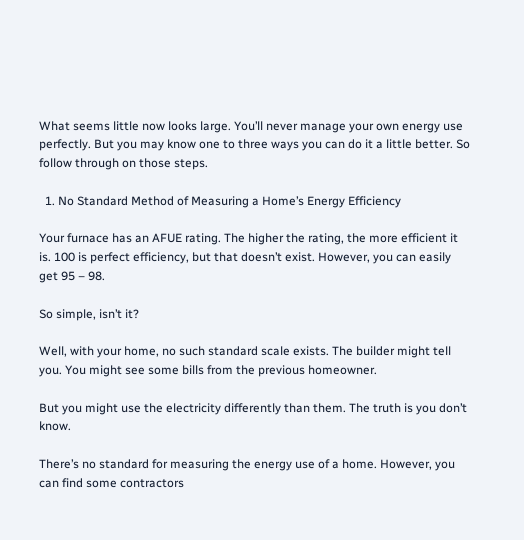What seems little now looks large. You’ll never manage your own energy use perfectly. But you may know one to three ways you can do it a little better. So follow through on those steps.

  1. No Standard Method of Measuring a Home’s Energy Efficiency

Your furnace has an AFUE rating. The higher the rating, the more efficient it is. 100 is perfect efficiency, but that doesn’t exist. However, you can easily get 95 – 98.

So simple, isn’t it?

Well, with your home, no such standard scale exists. The builder might tell you. You might see some bills from the previous homeowner.

But you might use the electricity differently than them. The truth is you don’t know.

There’s no standard for measuring the energy use of a home. However, you can find some contractors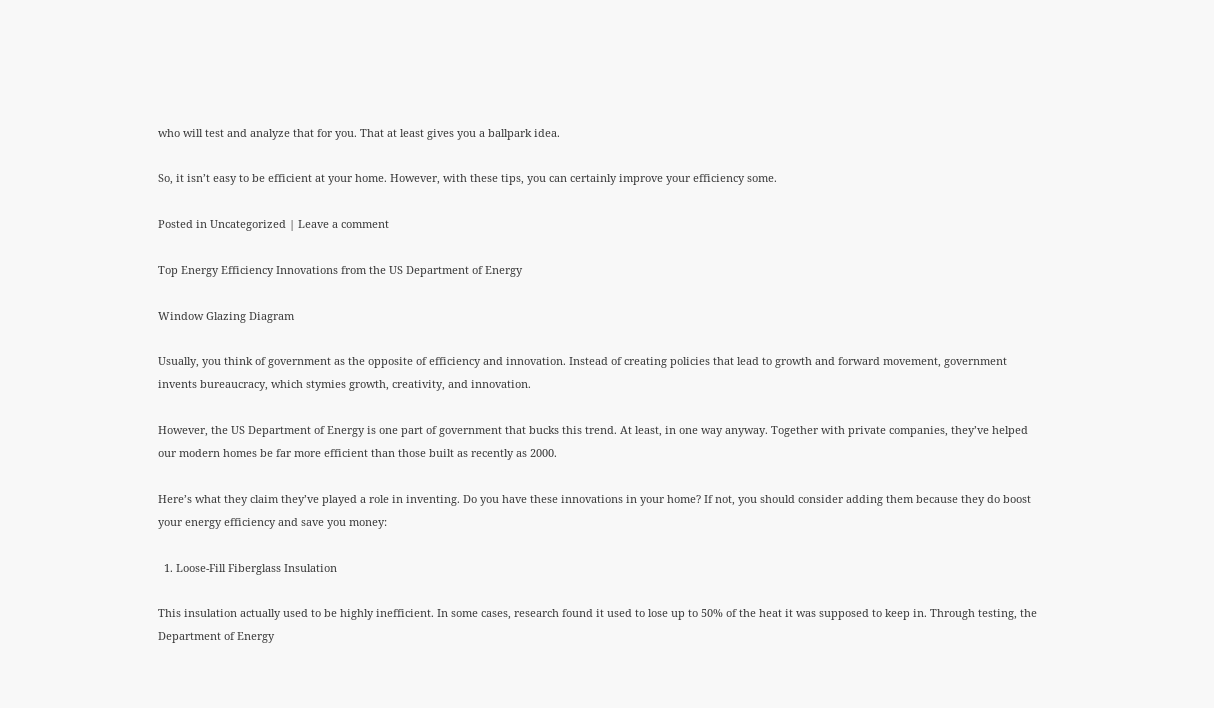who will test and analyze that for you. That at least gives you a ballpark idea.

So, it isn’t easy to be efficient at your home. However, with these tips, you can certainly improve your efficiency some.

Posted in Uncategorized | Leave a comment

Top Energy Efficiency Innovations from the US Department of Energy

Window Glazing Diagram

Usually, you think of government as the opposite of efficiency and innovation. Instead of creating policies that lead to growth and forward movement, government invents bureaucracy, which stymies growth, creativity, and innovation.

However, the US Department of Energy is one part of government that bucks this trend. At least, in one way anyway. Together with private companies, they’ve helped our modern homes be far more efficient than those built as recently as 2000.

Here’s what they claim they’ve played a role in inventing. Do you have these innovations in your home? If not, you should consider adding them because they do boost your energy efficiency and save you money:

  1. Loose-Fill Fiberglass Insulation

This insulation actually used to be highly inefficient. In some cases, research found it used to lose up to 50% of the heat it was supposed to keep in. Through testing, the Department of Energy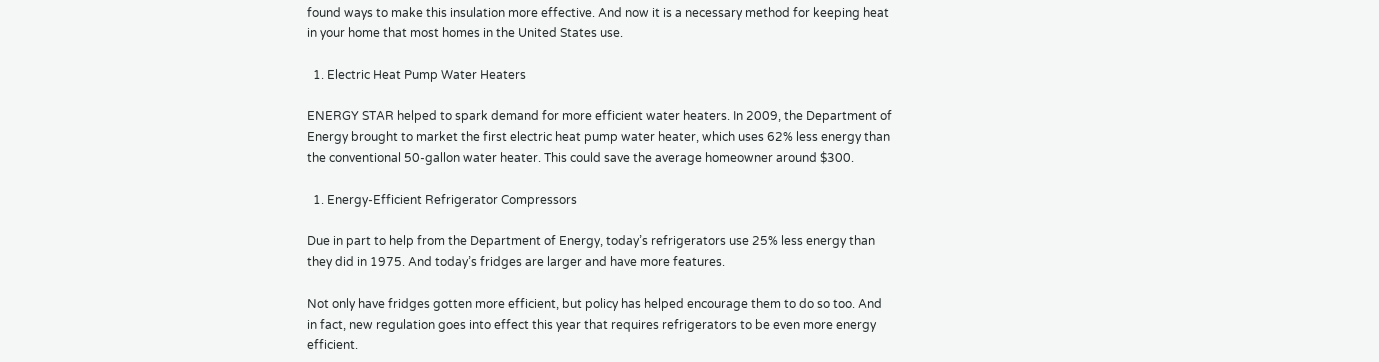found ways to make this insulation more effective. And now it is a necessary method for keeping heat in your home that most homes in the United States use.

  1. Electric Heat Pump Water Heaters

ENERGY STAR helped to spark demand for more efficient water heaters. In 2009, the Department of Energy brought to market the first electric heat pump water heater, which uses 62% less energy than the conventional 50-gallon water heater. This could save the average homeowner around $300.

  1. Energy-Efficient Refrigerator Compressors

Due in part to help from the Department of Energy, today’s refrigerators use 25% less energy than they did in 1975. And today’s fridges are larger and have more features.

Not only have fridges gotten more efficient, but policy has helped encourage them to do so too. And in fact, new regulation goes into effect this year that requires refrigerators to be even more energy efficient.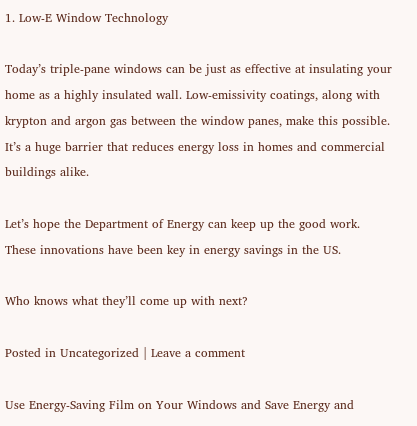1. Low-E Window Technology

Today’s triple-pane windows can be just as effective at insulating your home as a highly insulated wall. Low-emissivity coatings, along with krypton and argon gas between the window panes, make this possible. It’s a huge barrier that reduces energy loss in homes and commercial buildings alike.

Let’s hope the Department of Energy can keep up the good work. These innovations have been key in energy savings in the US.

Who knows what they’ll come up with next?

Posted in Uncategorized | Leave a comment

Use Energy-Saving Film on Your Windows and Save Energy and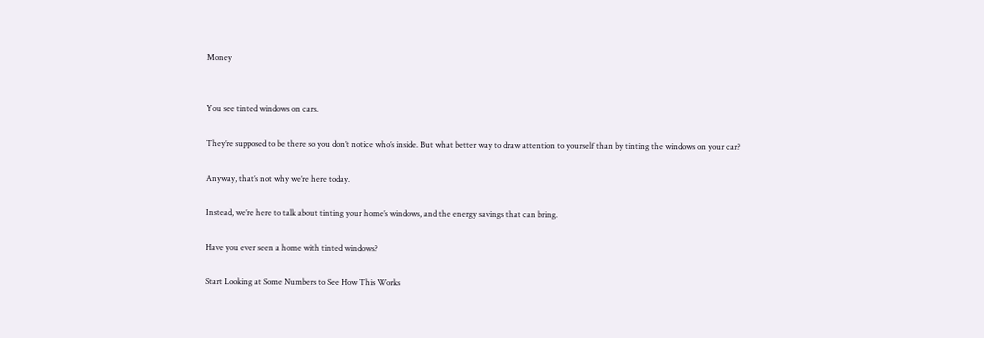Money


You see tinted windows on cars.

They’re supposed to be there so you don’t notice who’s inside. But what better way to draw attention to yourself than by tinting the windows on your car?

Anyway, that’s not why we’re here today.

Instead, we’re here to talk about tinting your home’s windows, and the energy savings that can bring.

Have you ever seen a home with tinted windows?

Start Looking at Some Numbers to See How This Works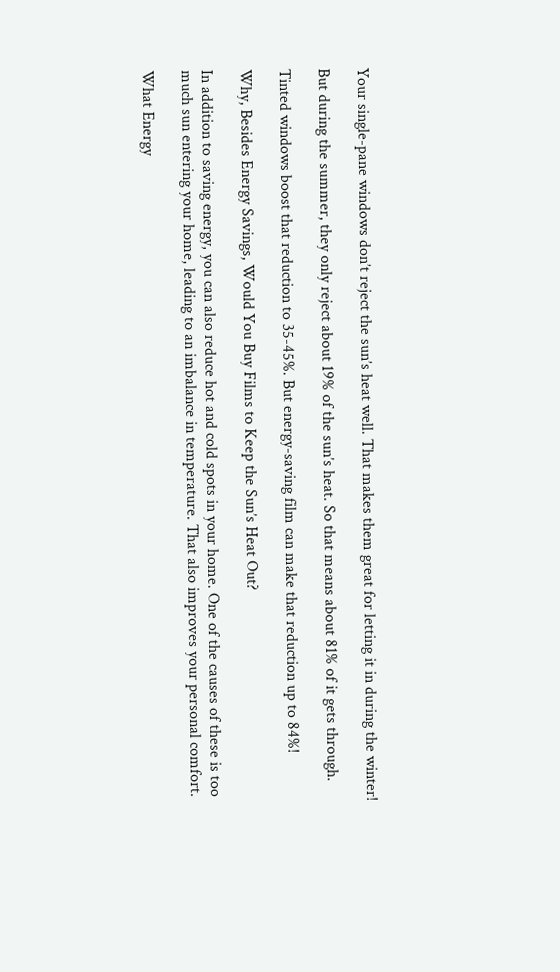Your single-pane windows don’t reject the sun’s heat well. That makes them great for letting it in during the winter!

But during the summer, they only reject about 19% of the sun’s heat. So that means about 81% of it gets through.

Tinted windows boost that reduction to 35-45%. But energy-saving film can make that reduction up to 84%!

Why, Besides Energy Savings, Would You Buy Films to Keep the Sun’s Heat Out?

In addition to saving energy, you can also reduce hot and cold spots in your home. One of the causes of these is too much sun entering your home, leading to an imbalance in temperature. That also improves your personal comfort.

What Energy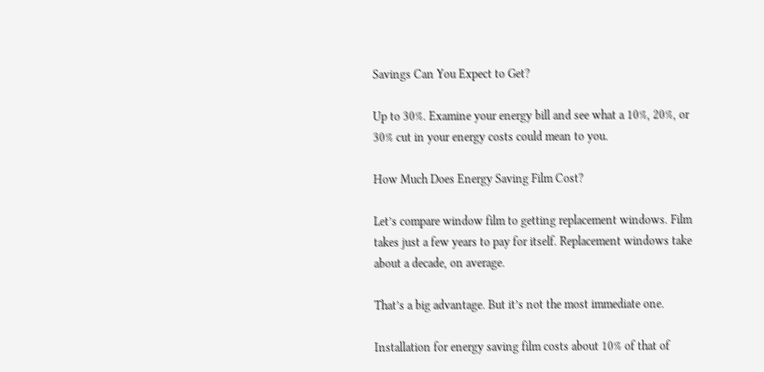Savings Can You Expect to Get?

Up to 30%. Examine your energy bill and see what a 10%, 20%, or 30% cut in your energy costs could mean to you.

How Much Does Energy Saving Film Cost?

Let’s compare window film to getting replacement windows. Film takes just a few years to pay for itself. Replacement windows take about a decade, on average.

That’s a big advantage. But it’s not the most immediate one.

Installation for energy saving film costs about 10% of that of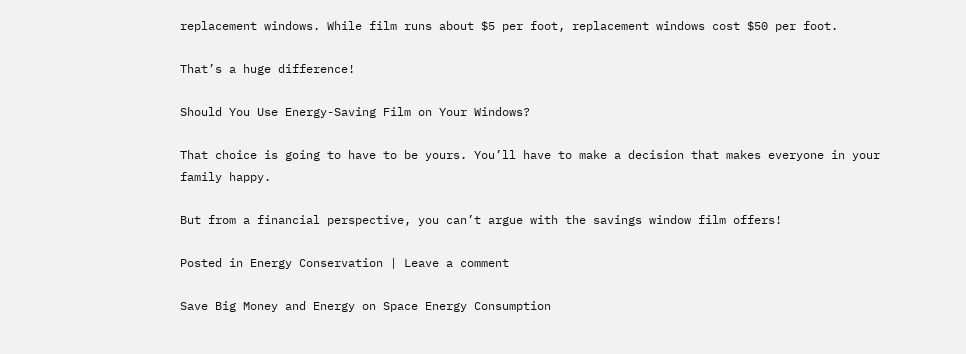replacement windows. While film runs about $5 per foot, replacement windows cost $50 per foot.

That’s a huge difference!

Should You Use Energy-Saving Film on Your Windows?

That choice is going to have to be yours. You’ll have to make a decision that makes everyone in your family happy.

But from a financial perspective, you can’t argue with the savings window film offers!

Posted in Energy Conservation | Leave a comment

Save Big Money and Energy on Space Energy Consumption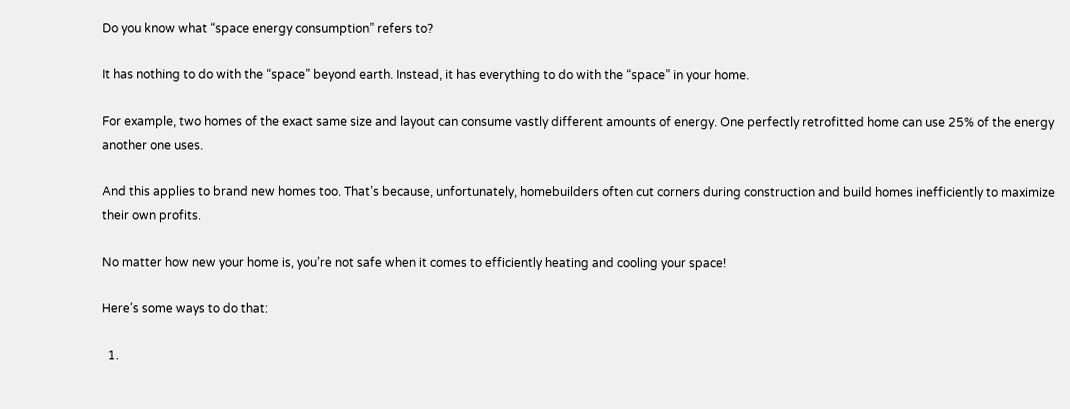Do you know what “space energy consumption” refers to?

It has nothing to do with the “space” beyond earth. Instead, it has everything to do with the “space” in your home.

For example, two homes of the exact same size and layout can consume vastly different amounts of energy. One perfectly retrofitted home can use 25% of the energy another one uses.

And this applies to brand new homes too. That’s because, unfortunately, homebuilders often cut corners during construction and build homes inefficiently to maximize their own profits.

No matter how new your home is, you’re not safe when it comes to efficiently heating and cooling your space!

Here’s some ways to do that:

  1.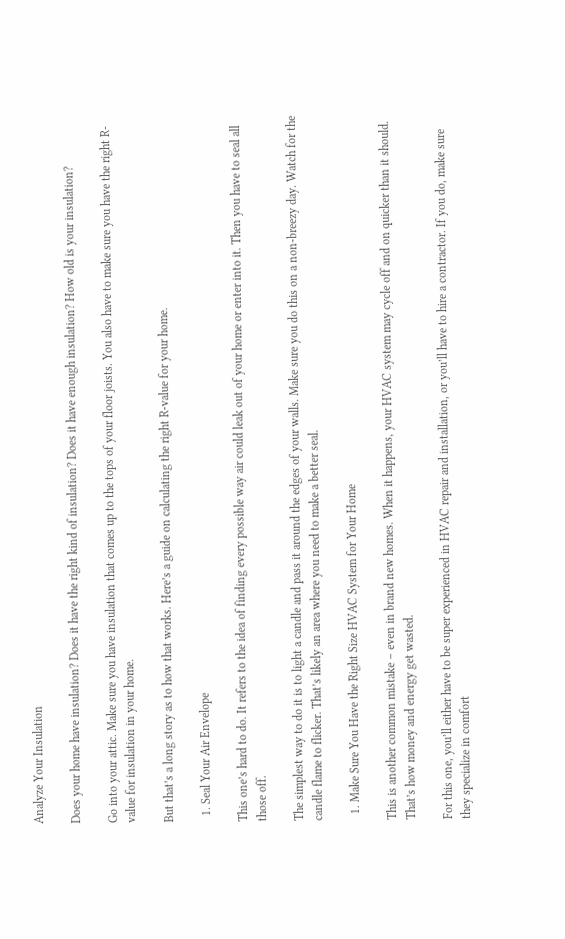Analyze Your Insulation

Does your home have insulation? Does it have the right kind of insulation? Does it have enough insulation? How old is your insulation?

Go into your attic. Make sure you have insulation that comes up to the tops of your floor joists. You also have to make sure you have the right R-value for insulation in your home.

But that’s a long story as to how that works. Here’s a guide on calculating the right R-value for your home.

  1. Seal Your Air Envelope

This one’s hard to do. It refers to the idea of finding every possible way air could leak out of your home or enter into it. Then you have to seal all those off.

The simplest way to do it is to light a candle and pass it around the edges of your walls. Make sure you do this on a non-breezy day. Watch for the candle flame to flicker. That’s likely an area where you need to make a better seal.

  1. Make Sure You Have the Right Size HVAC System for Your Home

This is another common mistake – even in brand new homes. When it happens, your HVAC system may cycle off and on quicker than it should. That’s how money and energy get wasted.

For this one, you’ll either have to be super experienced in HVAC repair and installation, or you’ll have to hire a contractor. If you do, make sure they specialize in comfort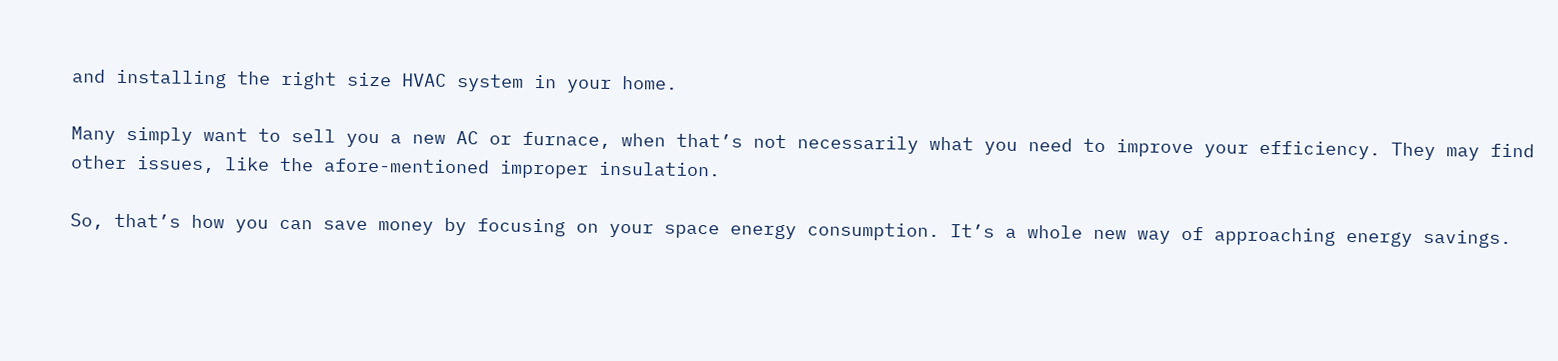and installing the right size HVAC system in your home.

Many simply want to sell you a new AC or furnace, when that’s not necessarily what you need to improve your efficiency. They may find other issues, like the afore-mentioned improper insulation.

So, that’s how you can save money by focusing on your space energy consumption. It’s a whole new way of approaching energy savings.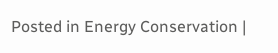Posted in Energy Conservation |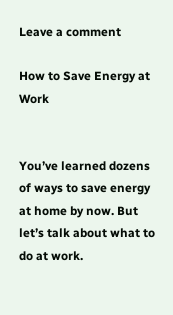Leave a comment

How to Save Energy at Work


You’ve learned dozens of ways to save energy at home by now. But let’s talk about what to do at work.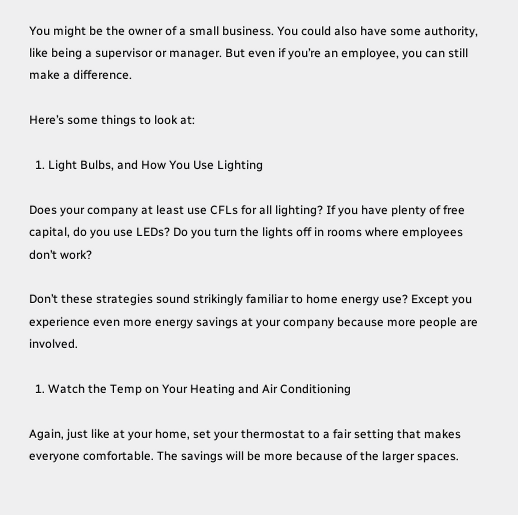You might be the owner of a small business. You could also have some authority, like being a supervisor or manager. But even if you’re an employee, you can still make a difference.

Here’s some things to look at:

  1. Light Bulbs, and How You Use Lighting

Does your company at least use CFLs for all lighting? If you have plenty of free capital, do you use LEDs? Do you turn the lights off in rooms where employees don’t work?

Don’t these strategies sound strikingly familiar to home energy use? Except you experience even more energy savings at your company because more people are involved.

  1. Watch the Temp on Your Heating and Air Conditioning

Again, just like at your home, set your thermostat to a fair setting that makes everyone comfortable. The savings will be more because of the larger spaces.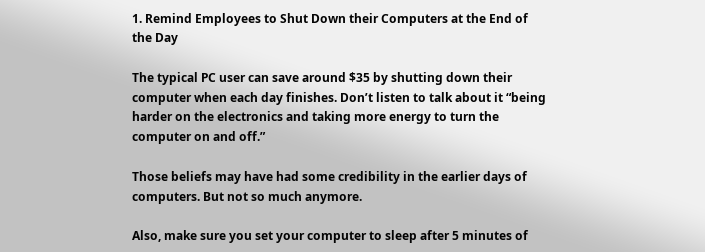1. Remind Employees to Shut Down their Computers at the End of the Day

The typical PC user can save around $35 by shutting down their computer when each day finishes. Don’t listen to talk about it “being harder on the electronics and taking more energy to turn the computer on and off.”

Those beliefs may have had some credibility in the earlier days of computers. But not so much anymore.

Also, make sure you set your computer to sleep after 5 minutes of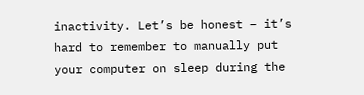inactivity. Let’s be honest – it’s hard to remember to manually put your computer on sleep during the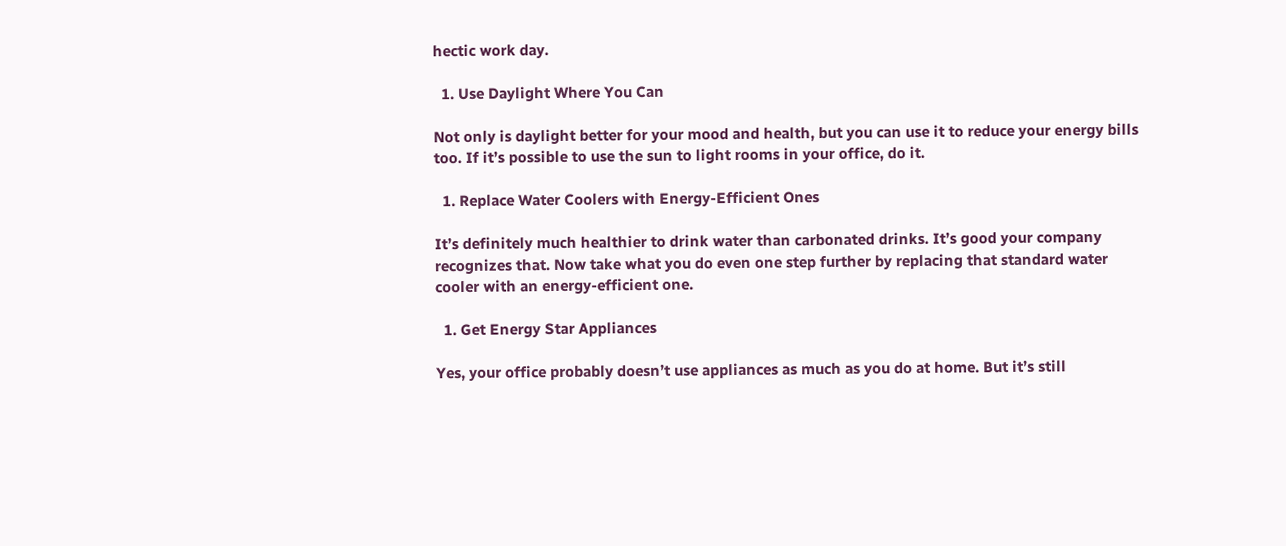hectic work day.

  1. Use Daylight Where You Can

Not only is daylight better for your mood and health, but you can use it to reduce your energy bills too. If it’s possible to use the sun to light rooms in your office, do it.

  1. Replace Water Coolers with Energy-Efficient Ones

It’s definitely much healthier to drink water than carbonated drinks. It’s good your company recognizes that. Now take what you do even one step further by replacing that standard water cooler with an energy-efficient one.

  1. Get Energy Star Appliances

Yes, your office probably doesn’t use appliances as much as you do at home. But it’s still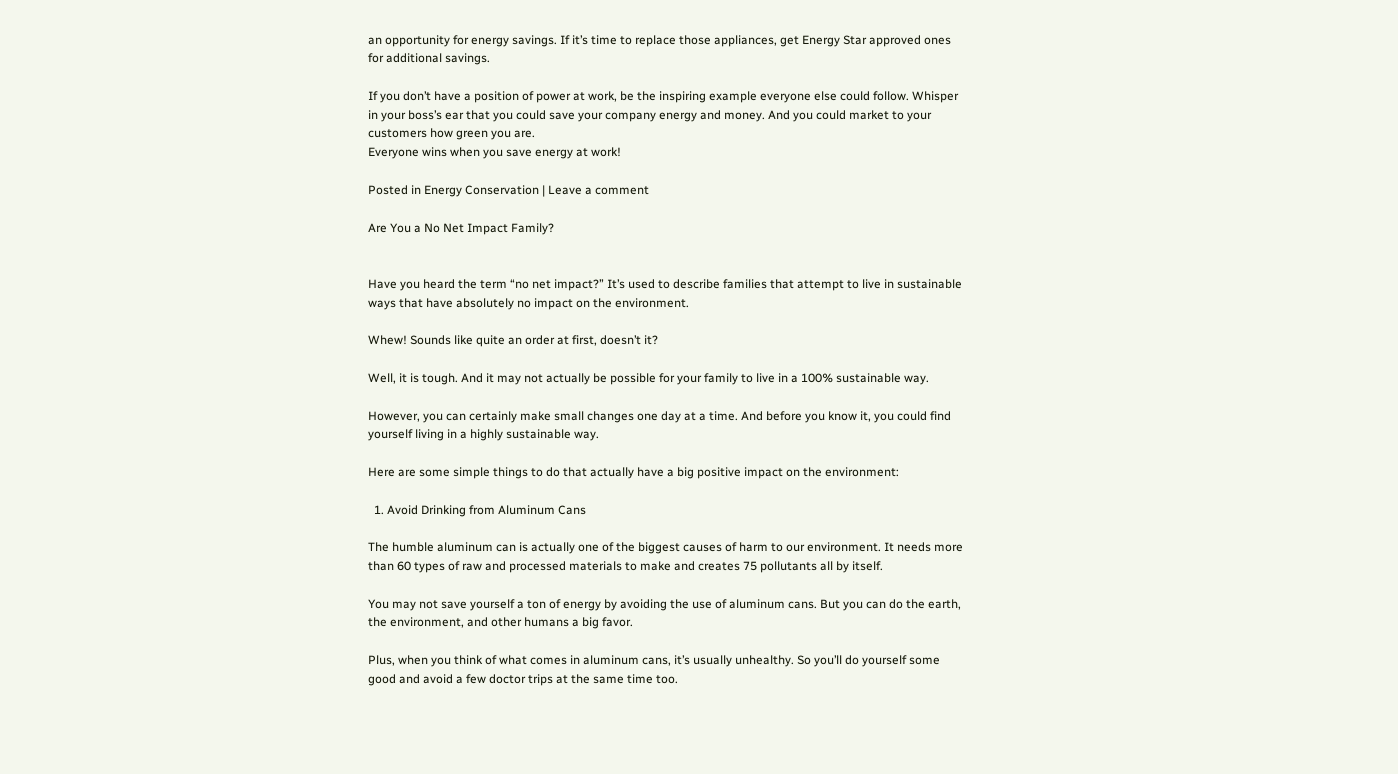an opportunity for energy savings. If it’s time to replace those appliances, get Energy Star approved ones for additional savings.

If you don’t have a position of power at work, be the inspiring example everyone else could follow. Whisper in your boss’s ear that you could save your company energy and money. And you could market to your customers how green you are.
Everyone wins when you save energy at work!

Posted in Energy Conservation | Leave a comment

Are You a No Net Impact Family?


Have you heard the term “no net impact?” It’s used to describe families that attempt to live in sustainable ways that have absolutely no impact on the environment.

Whew! Sounds like quite an order at first, doesn’t it?

Well, it is tough. And it may not actually be possible for your family to live in a 100% sustainable way.

However, you can certainly make small changes one day at a time. And before you know it, you could find yourself living in a highly sustainable way.

Here are some simple things to do that actually have a big positive impact on the environment:

  1. Avoid Drinking from Aluminum Cans

The humble aluminum can is actually one of the biggest causes of harm to our environment. It needs more than 60 types of raw and processed materials to make and creates 75 pollutants all by itself.

You may not save yourself a ton of energy by avoiding the use of aluminum cans. But you can do the earth, the environment, and other humans a big favor.

Plus, when you think of what comes in aluminum cans, it’s usually unhealthy. So you’ll do yourself some good and avoid a few doctor trips at the same time too.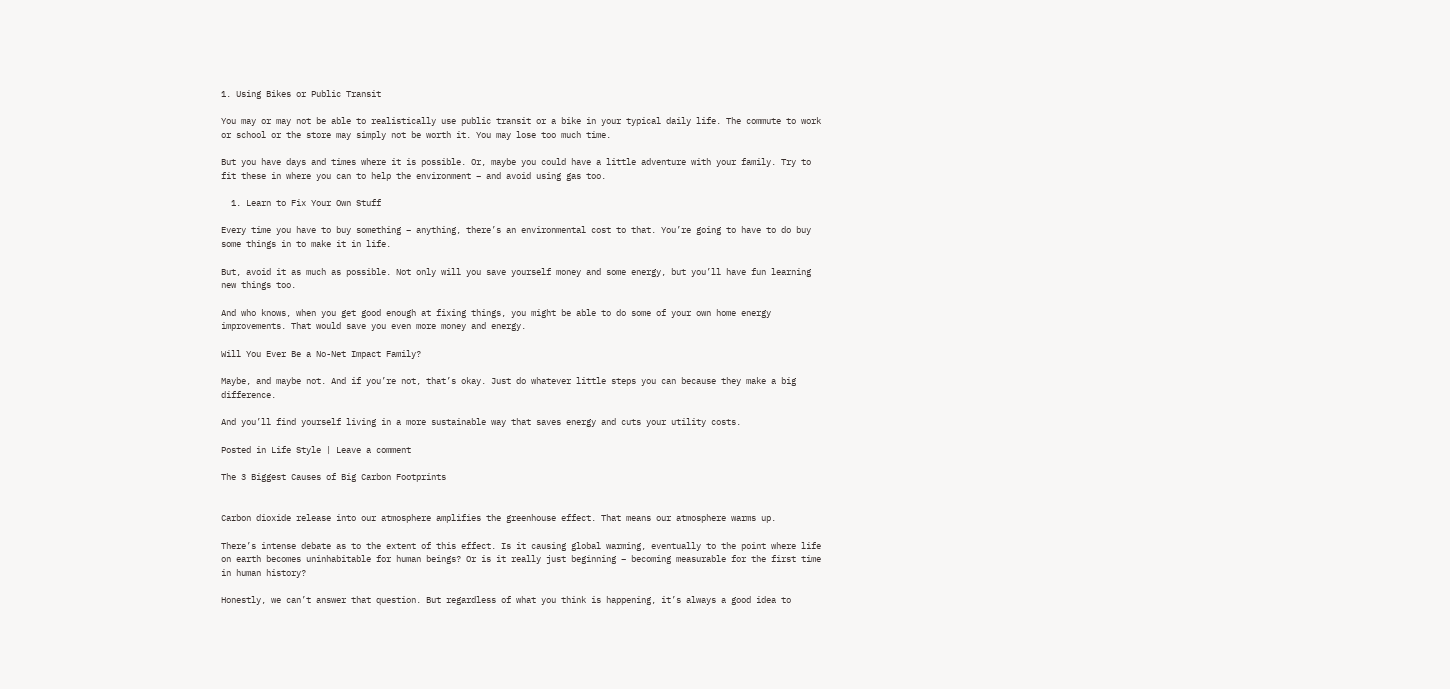1. Using Bikes or Public Transit

You may or may not be able to realistically use public transit or a bike in your typical daily life. The commute to work or school or the store may simply not be worth it. You may lose too much time.

But you have days and times where it is possible. Or, maybe you could have a little adventure with your family. Try to fit these in where you can to help the environment – and avoid using gas too.

  1. Learn to Fix Your Own Stuff

Every time you have to buy something – anything, there’s an environmental cost to that. You’re going to have to do buy some things in to make it in life.

But, avoid it as much as possible. Not only will you save yourself money and some energy, but you’ll have fun learning new things too.

And who knows, when you get good enough at fixing things, you might be able to do some of your own home energy improvements. That would save you even more money and energy.

Will You Ever Be a No-Net Impact Family?

Maybe, and maybe not. And if you’re not, that’s okay. Just do whatever little steps you can because they make a big difference.

And you’ll find yourself living in a more sustainable way that saves energy and cuts your utility costs.

Posted in Life Style | Leave a comment

The 3 Biggest Causes of Big Carbon Footprints


Carbon dioxide release into our atmosphere amplifies the greenhouse effect. That means our atmosphere warms up.

There’s intense debate as to the extent of this effect. Is it causing global warming, eventually to the point where life on earth becomes uninhabitable for human beings? Or is it really just beginning – becoming measurable for the first time in human history?

Honestly, we can’t answer that question. But regardless of what you think is happening, it’s always a good idea to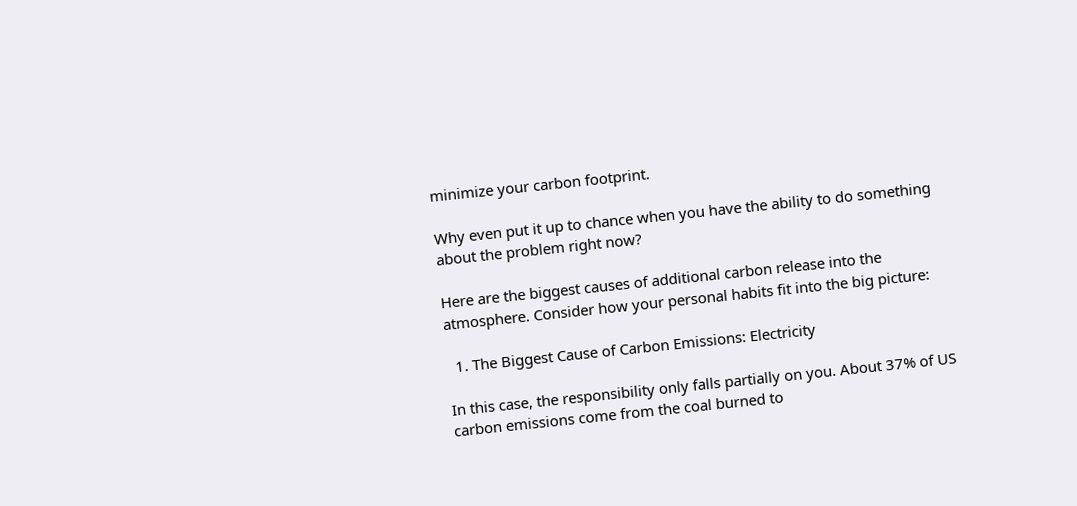minimize your carbon footprint.

Why even put it up to chance when you have the ability to do something about the problem right now?

Here are the biggest causes of additional carbon release into the atmosphere. Consider how your personal habits fit into the big picture:

  1. The Biggest Cause of Carbon Emissions: Electricity

In this case, the responsibility only falls partially on you. About 37% of US carbon emissions come from the coal burned to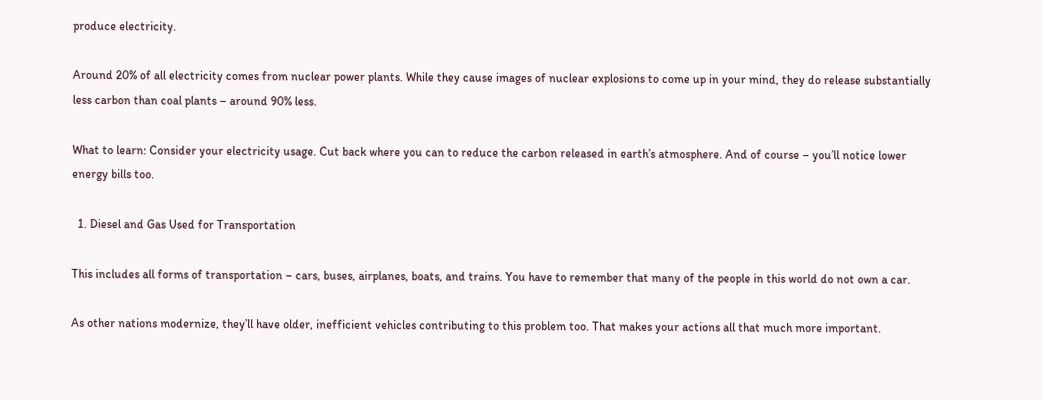produce electricity.

Around 20% of all electricity comes from nuclear power plants. While they cause images of nuclear explosions to come up in your mind, they do release substantially less carbon than coal plants – around 90% less.

What to learn: Consider your electricity usage. Cut back where you can to reduce the carbon released in earth’s atmosphere. And of course – you’ll notice lower energy bills too.

  1. Diesel and Gas Used for Transportation

This includes all forms of transportation – cars, buses, airplanes, boats, and trains. You have to remember that many of the people in this world do not own a car.

As other nations modernize, they’ll have older, inefficient vehicles contributing to this problem too. That makes your actions all that much more important.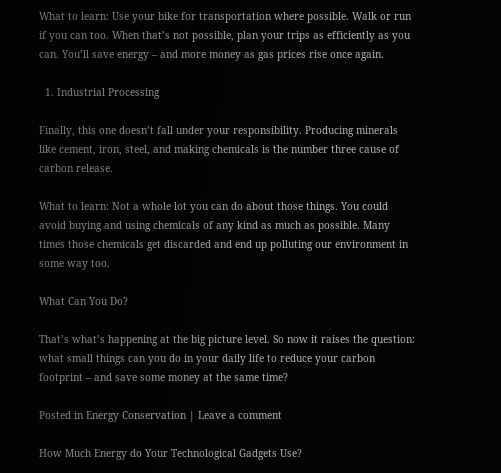What to learn: Use your bike for transportation where possible. Walk or run if you can too. When that’s not possible, plan your trips as efficiently as you can. You’ll save energy – and more money as gas prices rise once again.

  1. Industrial Processing

Finally, this one doesn’t fall under your responsibility. Producing minerals like cement, iron, steel, and making chemicals is the number three cause of carbon release.

What to learn: Not a whole lot you can do about those things. You could avoid buying and using chemicals of any kind as much as possible. Many times those chemicals get discarded and end up polluting our environment in some way too.

What Can You Do?

That’s what’s happening at the big picture level. So now it raises the question: what small things can you do in your daily life to reduce your carbon footprint – and save some money at the same time?

Posted in Energy Conservation | Leave a comment

How Much Energy do Your Technological Gadgets Use?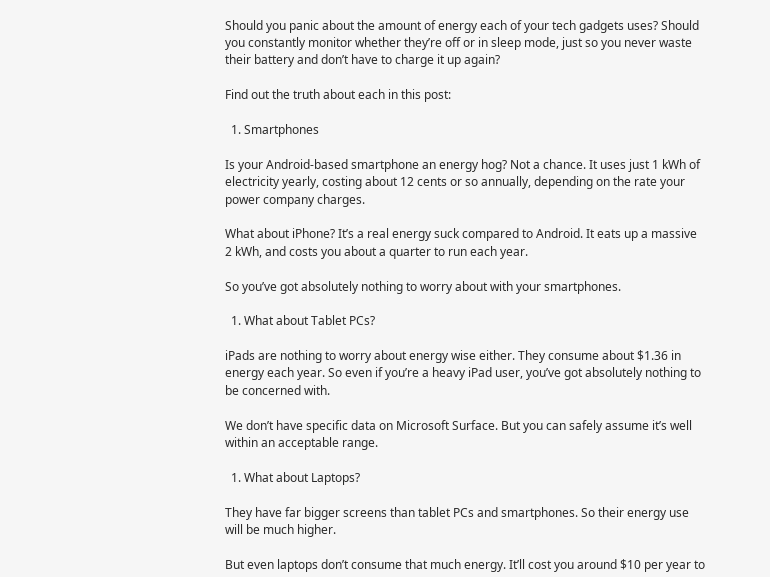Should you panic about the amount of energy each of your tech gadgets uses? Should you constantly monitor whether they’re off or in sleep mode, just so you never waste their battery and don’t have to charge it up again?

Find out the truth about each in this post:

  1. Smartphones

Is your Android-based smartphone an energy hog? Not a chance. It uses just 1 kWh of electricity yearly, costing about 12 cents or so annually, depending on the rate your power company charges.

What about iPhone? It’s a real energy suck compared to Android. It eats up a massive 2 kWh, and costs you about a quarter to run each year.

So you’ve got absolutely nothing to worry about with your smartphones.

  1. What about Tablet PCs?

iPads are nothing to worry about energy wise either. They consume about $1.36 in energy each year. So even if you’re a heavy iPad user, you’ve got absolutely nothing to be concerned with.

We don’t have specific data on Microsoft Surface. But you can safely assume it’s well within an acceptable range.

  1. What about Laptops?

They have far bigger screens than tablet PCs and smartphones. So their energy use will be much higher.

But even laptops don’t consume that much energy. It’ll cost you around $10 per year to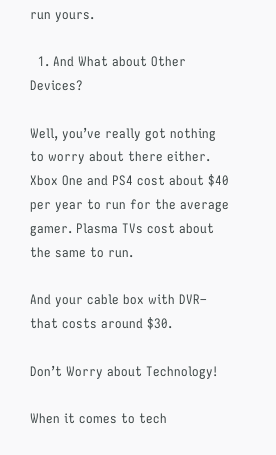run yours.

  1. And What about Other Devices?

Well, you’ve really got nothing to worry about there either. Xbox One and PS4 cost about $40 per year to run for the average gamer. Plasma TVs cost about the same to run.

And your cable box with DVR– that costs around $30.

Don’t Worry about Technology!

When it comes to tech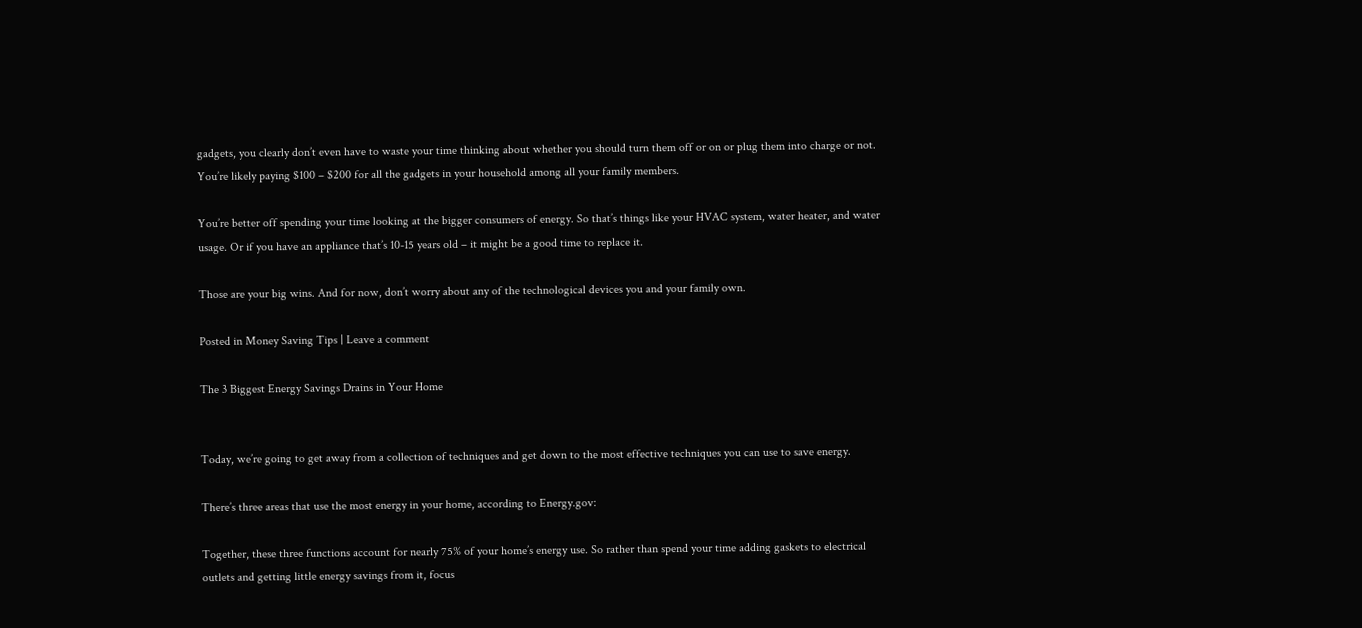gadgets, you clearly don’t even have to waste your time thinking about whether you should turn them off or on or plug them into charge or not. You’re likely paying $100 – $200 for all the gadgets in your household among all your family members.

You’re better off spending your time looking at the bigger consumers of energy. So that’s things like your HVAC system, water heater, and water usage. Or if you have an appliance that’s 10-15 years old – it might be a good time to replace it.

Those are your big wins. And for now, don’t worry about any of the technological devices you and your family own.

Posted in Money Saving Tips | Leave a comment

The 3 Biggest Energy Savings Drains in Your Home


Today, we’re going to get away from a collection of techniques and get down to the most effective techniques you can use to save energy.

There’s three areas that use the most energy in your home, according to Energy.gov:

Together, these three functions account for nearly 75% of your home’s energy use. So rather than spend your time adding gaskets to electrical outlets and getting little energy savings from it, focus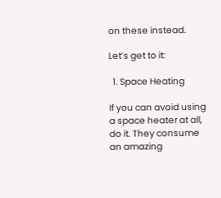on these instead.

Let’s get to it:

  1. Space Heating

If you can avoid using a space heater at all, do it. They consume an amazing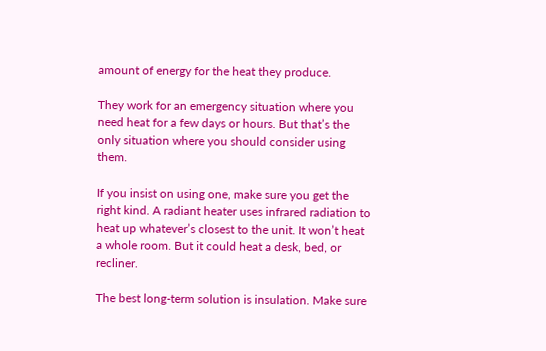amount of energy for the heat they produce.

They work for an emergency situation where you need heat for a few days or hours. But that’s the only situation where you should consider using them.

If you insist on using one, make sure you get the right kind. A radiant heater uses infrared radiation to heat up whatever’s closest to the unit. It won’t heat a whole room. But it could heat a desk, bed, or recliner.

The best long-term solution is insulation. Make sure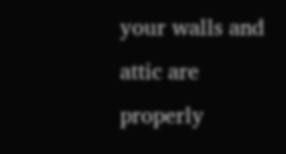your walls and attic are properly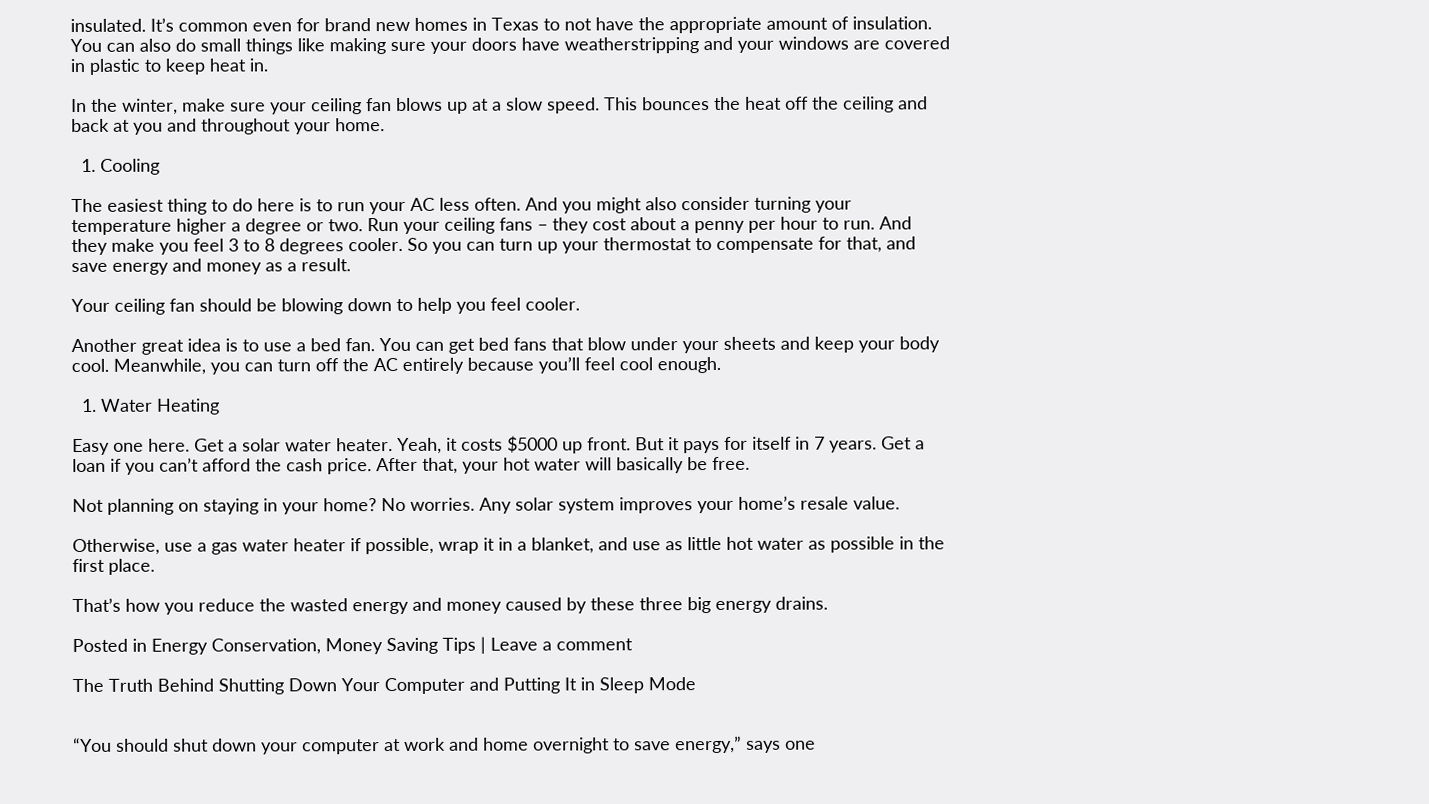insulated. It’s common even for brand new homes in Texas to not have the appropriate amount of insulation. You can also do small things like making sure your doors have weatherstripping and your windows are covered in plastic to keep heat in.

In the winter, make sure your ceiling fan blows up at a slow speed. This bounces the heat off the ceiling and back at you and throughout your home.

  1. Cooling

The easiest thing to do here is to run your AC less often. And you might also consider turning your temperature higher a degree or two. Run your ceiling fans – they cost about a penny per hour to run. And they make you feel 3 to 8 degrees cooler. So you can turn up your thermostat to compensate for that, and save energy and money as a result.

Your ceiling fan should be blowing down to help you feel cooler.

Another great idea is to use a bed fan. You can get bed fans that blow under your sheets and keep your body cool. Meanwhile, you can turn off the AC entirely because you’ll feel cool enough.

  1. Water Heating

Easy one here. Get a solar water heater. Yeah, it costs $5000 up front. But it pays for itself in 7 years. Get a loan if you can’t afford the cash price. After that, your hot water will basically be free.

Not planning on staying in your home? No worries. Any solar system improves your home’s resale value.

Otherwise, use a gas water heater if possible, wrap it in a blanket, and use as little hot water as possible in the first place.

That’s how you reduce the wasted energy and money caused by these three big energy drains.

Posted in Energy Conservation, Money Saving Tips | Leave a comment

The Truth Behind Shutting Down Your Computer and Putting It in Sleep Mode


“You should shut down your computer at work and home overnight to save energy,” says one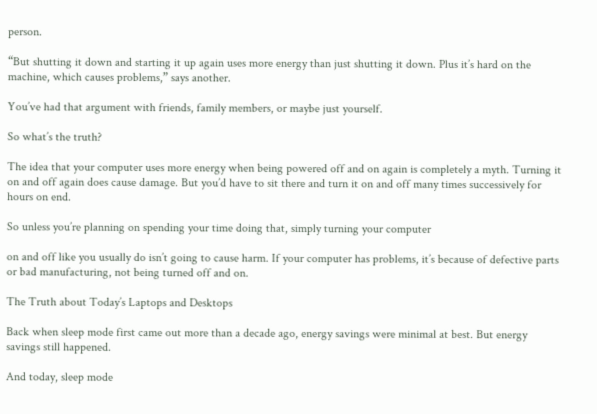person.

“But shutting it down and starting it up again uses more energy than just shutting it down. Plus it’s hard on the machine, which causes problems,” says another.

You’ve had that argument with friends, family members, or maybe just yourself.

So what’s the truth?

The idea that your computer uses more energy when being powered off and on again is completely a myth. Turning it on and off again does cause damage. But you’d have to sit there and turn it on and off many times successively for hours on end.

So unless you’re planning on spending your time doing that, simply turning your computer

on and off like you usually do isn’t going to cause harm. If your computer has problems, it’s because of defective parts or bad manufacturing, not being turned off and on.

The Truth about Today’s Laptops and Desktops

Back when sleep mode first came out more than a decade ago, energy savings were minimal at best. But energy savings still happened.

And today, sleep mode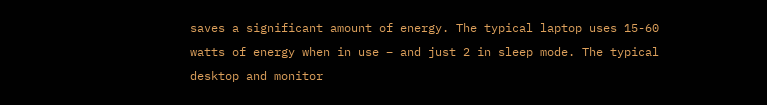saves a significant amount of energy. The typical laptop uses 15-60 watts of energy when in use – and just 2 in sleep mode. The typical desktop and monitor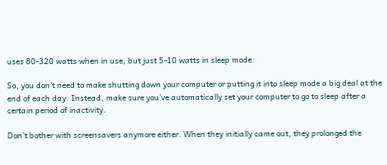uses 80-320 watts when in use, but just 5-10 watts in sleep mode.

So, you don’t need to make shutting down your computer or putting it into sleep mode a big deal at the end of each day. Instead, make sure you’ve automatically set your computer to go to sleep after a certain period of inactivity.

Don’t bother with screensavers anymore either. When they initially came out, they prolonged the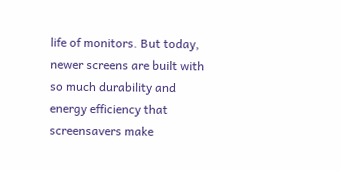life of monitors. But today, newer screens are built with so much durability and energy efficiency that screensavers make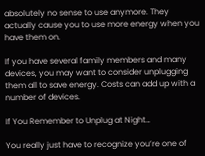absolutely no sense to use anymore. They actually cause you to use more energy when you have them on.

If you have several family members and many devices, you may want to consider unplugging them all to save energy. Costs can add up with a number of devices.

If You Remember to Unplug at Night…

You really just have to recognize you’re one of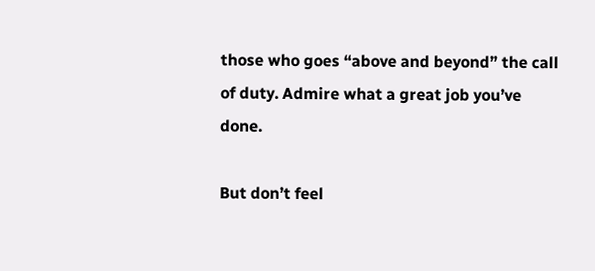those who goes “above and beyond” the call of duty. Admire what a great job you’ve done.

But don’t feel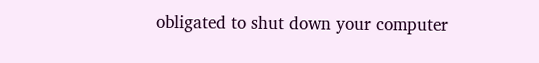obligated to shut down your computer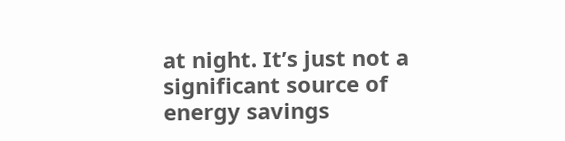at night. It’s just not a significant source of energy savings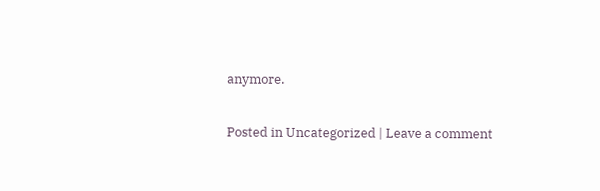anymore.

Posted in Uncategorized | Leave a comment